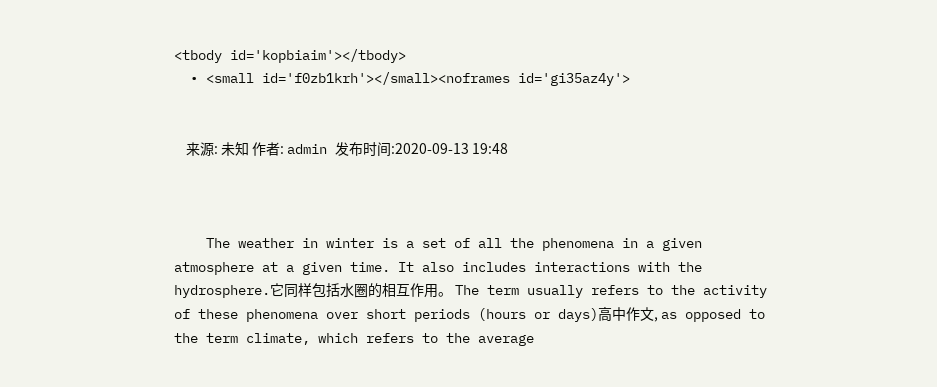<tbody id='kopbiaim'></tbody>
  • <small id='f0zb1krh'></small><noframes id='gi35az4y'>


    来源: 未知 作者: admin 发布时间:2020-09-13 19:48



    The weather in winter is a set of all the phenomena in a given atmosphere at a given time. It also includes interactions with the hydrosphere.它同样包括水圈的相互作用。 The term usually refers to the activity of these phenomena over short periods (hours or days)高中作文, as opposed to the term climate, which refers to the average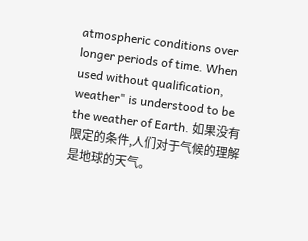atmospheric conditions over longer periods of time. When used without qualification, weather" is understood to be the weather of Earth. 如果没有限定的条件,人们对于气候的理解是地球的天气。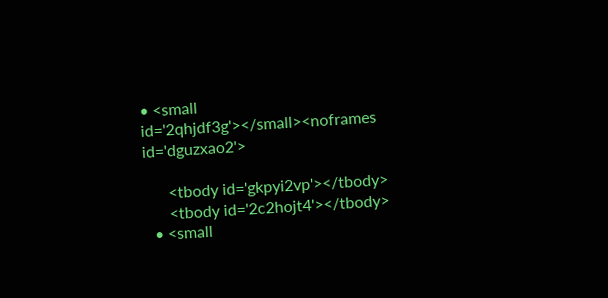• <small id='2qhjdf3g'></small><noframes id='dguzxao2'>

      <tbody id='gkpyi2vp'></tbody>
      <tbody id='2c2hojt4'></tbody>
  • <small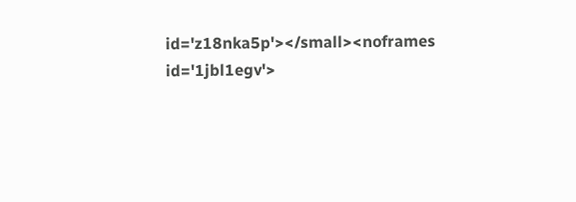id='z18nka5p'></small><noframes id='1jbl1egv'>